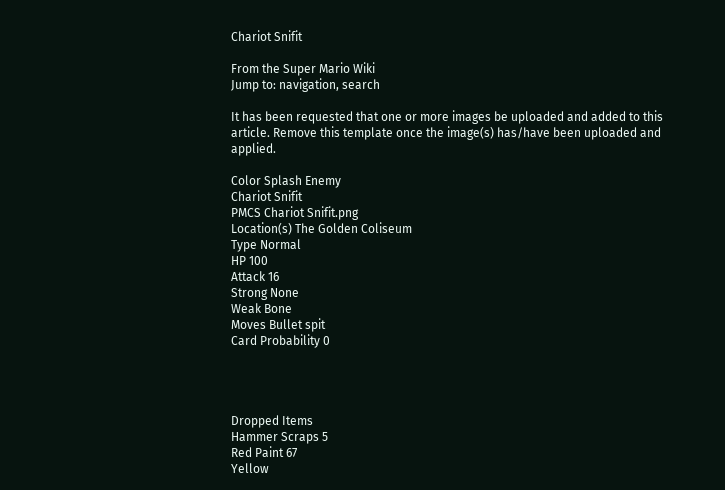Chariot Snifit

From the Super Mario Wiki
Jump to: navigation, search

It has been requested that one or more images be uploaded and added to this article. Remove this template once the image(s) has/have been uploaded and applied.

Color Splash Enemy
Chariot Snifit
PMCS Chariot Snifit.png
Location(s) The Golden Coliseum
Type Normal
HP 100
Attack 16
Strong None
Weak Bone
Moves Bullet spit
Card Probability 0




Dropped Items
Hammer Scraps 5
Red Paint 67
Yellow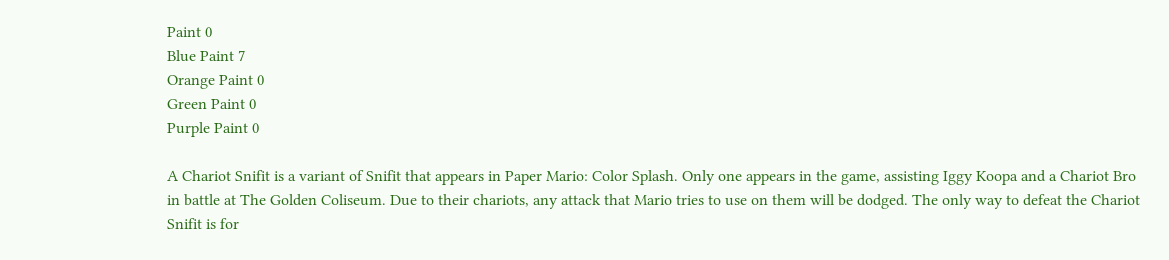Paint 0
Blue Paint 7
Orange Paint 0
Green Paint 0
Purple Paint 0

A Chariot Snifit is a variant of Snifit that appears in Paper Mario: Color Splash. Only one appears in the game, assisting Iggy Koopa and a Chariot Bro in battle at The Golden Coliseum. Due to their chariots, any attack that Mario tries to use on them will be dodged. The only way to defeat the Chariot Snifit is for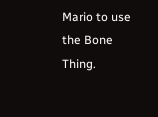Mario to use the Bone Thing.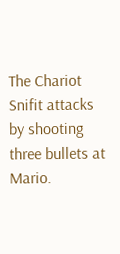The Chariot Snifit attacks by shooting three bullets at Mario.